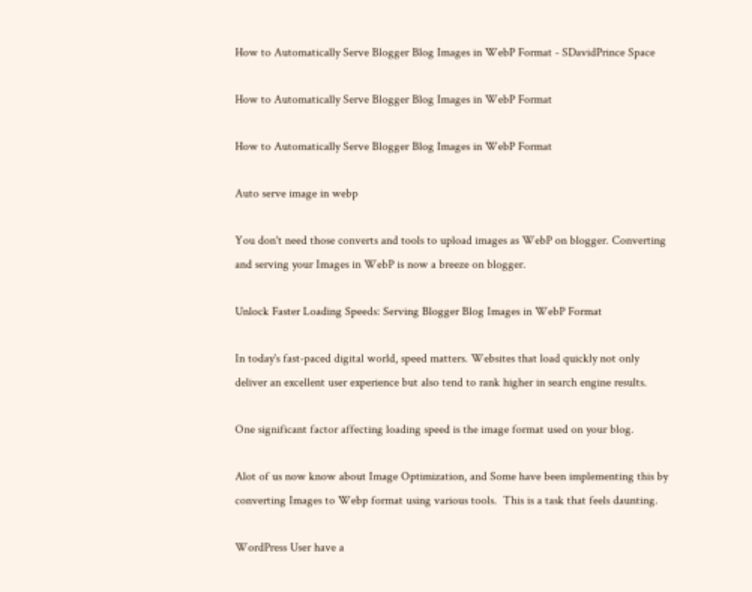How to Automatically Serve Blogger Blog Images in WebP Format - SDavidPrince Space

How to Automatically Serve Blogger Blog Images in WebP Format

How to Automatically Serve Blogger Blog Images in WebP Format

Auto serve image in webp

You don't need those converts and tools to upload images as WebP on blogger. Converting and serving your Images in WebP is now a breeze on blogger.

Unlock Faster Loading Speeds: Serving Blogger Blog Images in WebP Format

In today's fast-paced digital world, speed matters. Websites that load quickly not only deliver an excellent user experience but also tend to rank higher in search engine results.

One significant factor affecting loading speed is the image format used on your blog.

Alot of us now know about Image Optimization, and Some have been implementing this by converting Images to Webp format using various tools.  This is a task that feels daunting.

WordPress User have a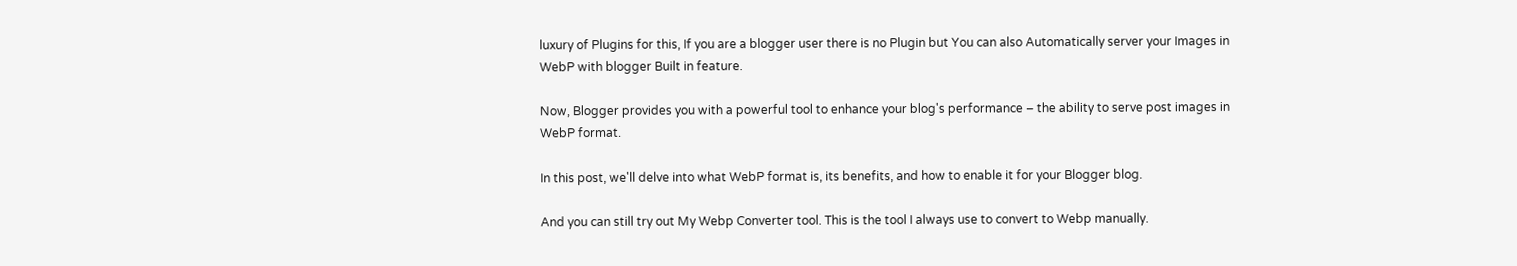luxury of Plugins for this, If you are a blogger user there is no Plugin but You can also Automatically server your Images in WebP with blogger Built in feature.

Now, Blogger provides you with a powerful tool to enhance your blog's performance – the ability to serve post images in WebP format.

In this post, we'll delve into what WebP format is, its benefits, and how to enable it for your Blogger blog.

And you can still try out My Webp Converter tool. This is the tool I always use to convert to Webp manually.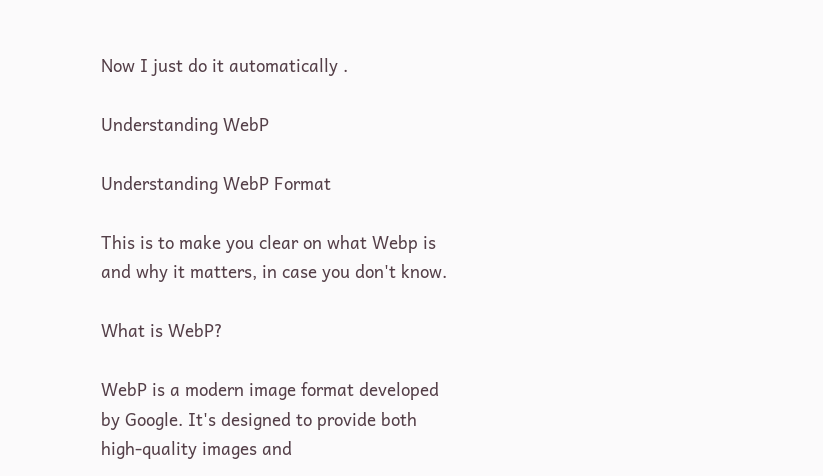Now I just do it automatically .

Understanding WebP

Understanding WebP Format

This is to make you clear on what Webp is and why it matters, in case you don't know.

What is WebP?

WebP is a modern image format developed by Google. It's designed to provide both high-quality images and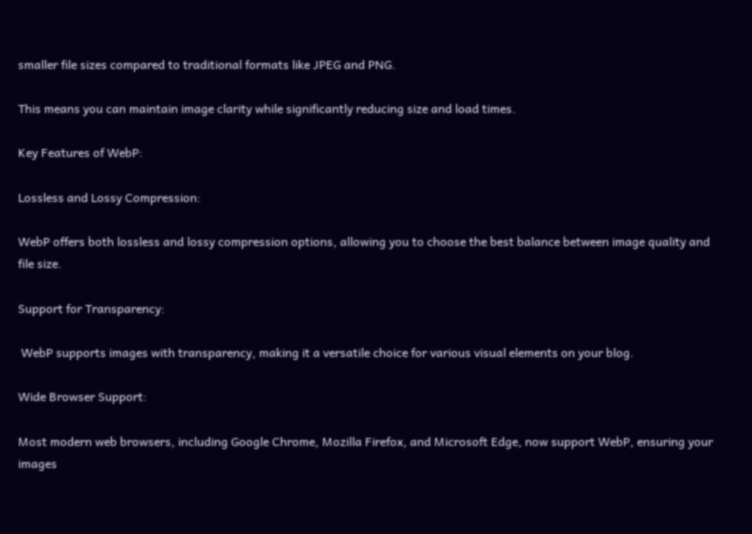smaller file sizes compared to traditional formats like JPEG and PNG.

This means you can maintain image clarity while significantly reducing size and load times.

Key Features of WebP:

Lossless and Lossy Compression:

WebP offers both lossless and lossy compression options, allowing you to choose the best balance between image quality and file size.

Support for Transparency:

 WebP supports images with transparency, making it a versatile choice for various visual elements on your blog.

Wide Browser Support:

Most modern web browsers, including Google Chrome, Mozilla Firefox, and Microsoft Edge, now support WebP, ensuring your images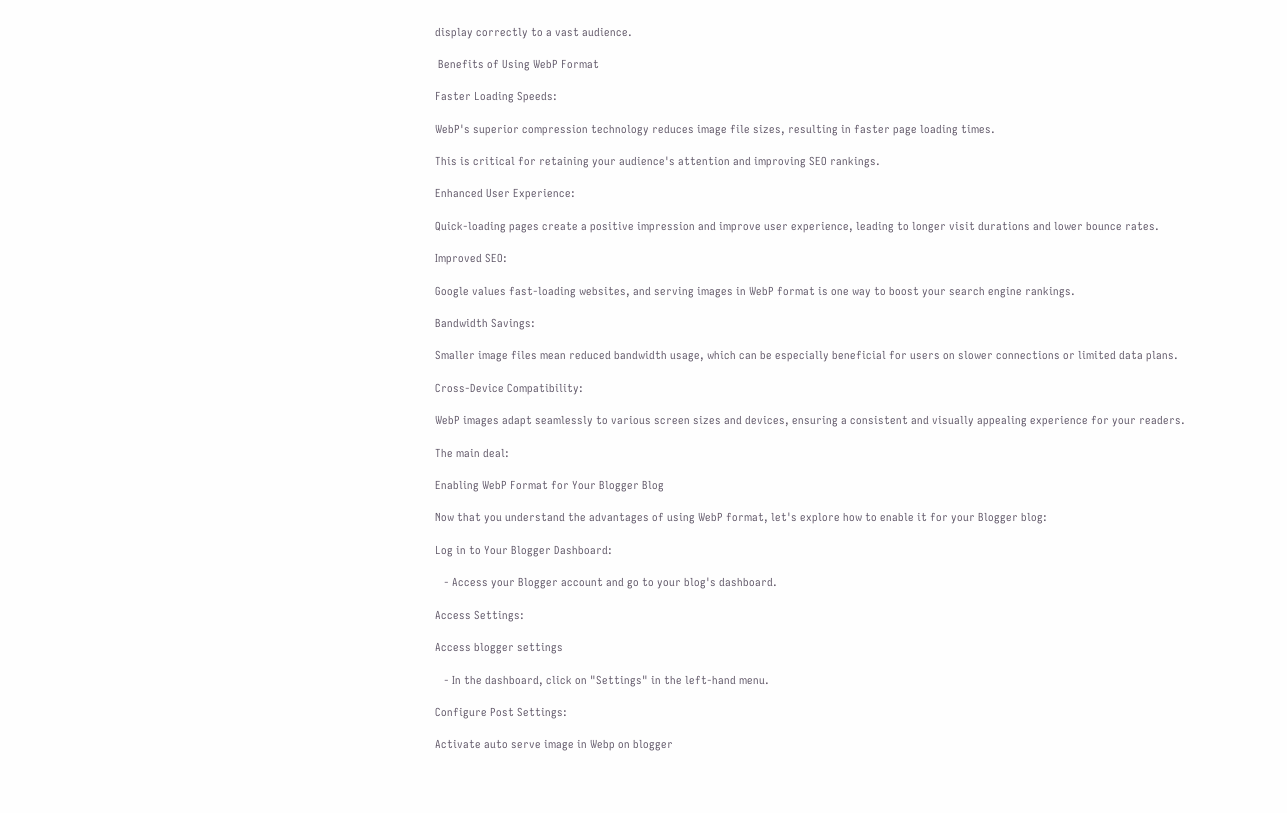display correctly to a vast audience.

 Benefits of Using WebP Format

Faster Loading Speeds:

WebP's superior compression technology reduces image file sizes, resulting in faster page loading times.

This is critical for retaining your audience's attention and improving SEO rankings.

Enhanced User Experience:

Quick-loading pages create a positive impression and improve user experience, leading to longer visit durations and lower bounce rates.

Improved SEO:

Google values fast-loading websites, and serving images in WebP format is one way to boost your search engine rankings.

Bandwidth Savings:

Smaller image files mean reduced bandwidth usage, which can be especially beneficial for users on slower connections or limited data plans.

Cross-Device Compatibility:

WebP images adapt seamlessly to various screen sizes and devices, ensuring a consistent and visually appealing experience for your readers.

The main deal:

Enabling WebP Format for Your Blogger Blog

Now that you understand the advantages of using WebP format, let's explore how to enable it for your Blogger blog:

Log in to Your Blogger Dashboard:

   - Access your Blogger account and go to your blog's dashboard.

Access Settings:

Access blogger settings

   - In the dashboard, click on "Settings" in the left-hand menu.

Configure Post Settings:

Activate auto serve image in Webp on blogger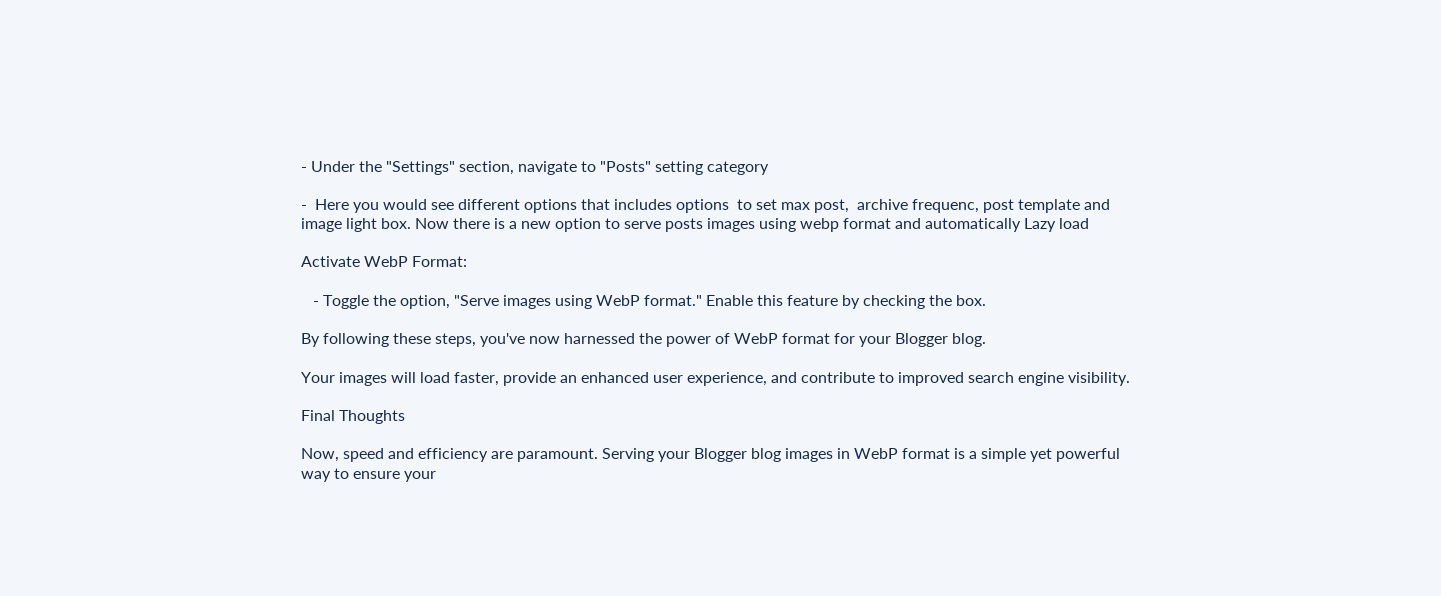- Under the "Settings" section, navigate to "Posts" setting category

-  Here you would see different options that includes options  to set max post,  archive frequenc, post template and image light box. Now there is a new option to serve posts images using webp format and automatically Lazy load

Activate WebP Format:

   - Toggle the option, "Serve images using WebP format." Enable this feature by checking the box.

By following these steps, you've now harnessed the power of WebP format for your Blogger blog.

Your images will load faster, provide an enhanced user experience, and contribute to improved search engine visibility.

Final Thoughts

Now, speed and efficiency are paramount. Serving your Blogger blog images in WebP format is a simple yet powerful way to ensure your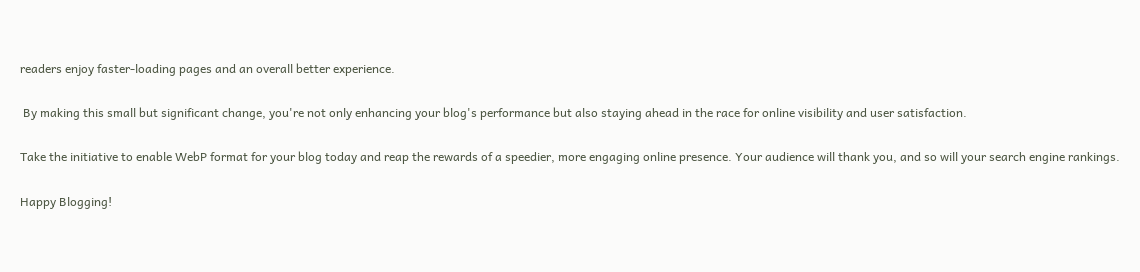readers enjoy faster-loading pages and an overall better experience.

 By making this small but significant change, you're not only enhancing your blog's performance but also staying ahead in the race for online visibility and user satisfaction.

Take the initiative to enable WebP format for your blog today and reap the rewards of a speedier, more engaging online presence. Your audience will thank you, and so will your search engine rankings.

Happy Blogging!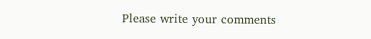Please write your comments